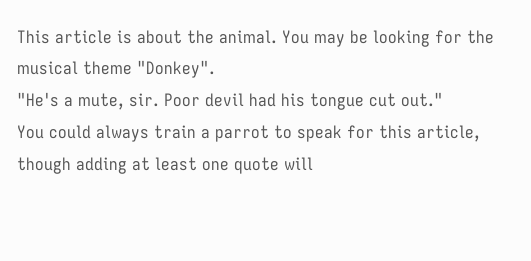This article is about the animal. You may be looking for the musical theme "Donkey".
"He's a mute, sir. Poor devil had his tongue cut out."
You could always train a parrot to speak for this article, though adding at least one quote will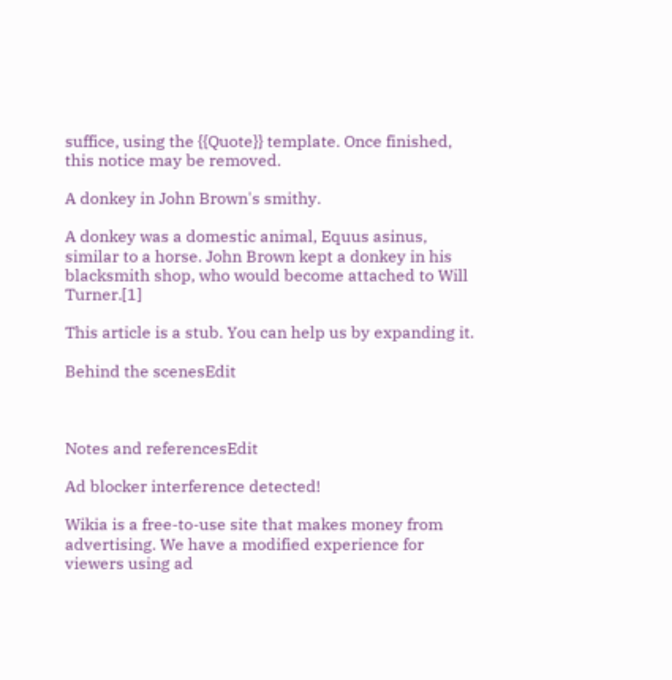suffice, using the {{Quote}} template. Once finished, this notice may be removed.

A donkey in John Brown's smithy.

A donkey was a domestic animal, Equus asinus, similar to a horse. John Brown kept a donkey in his blacksmith shop, who would become attached to Will Turner.[1]

This article is a stub. You can help us by expanding it.

Behind the scenesEdit



Notes and referencesEdit

Ad blocker interference detected!

Wikia is a free-to-use site that makes money from advertising. We have a modified experience for viewers using ad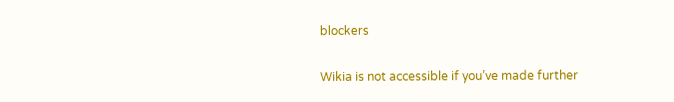blockers

Wikia is not accessible if you’ve made further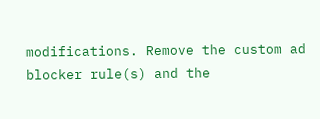modifications. Remove the custom ad blocker rule(s) and the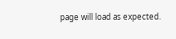page will load as expected.